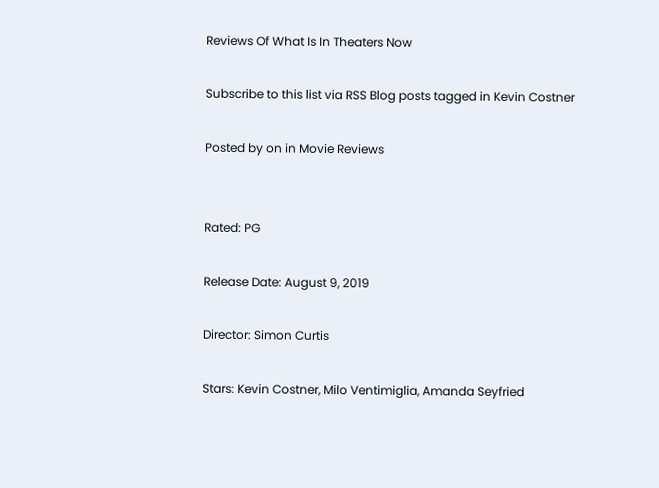Reviews Of What Is In Theaters Now

Subscribe to this list via RSS Blog posts tagged in Kevin Costner

Posted by on in Movie Reviews


Rated: PG

Release Date: August 9, 2019

Director: Simon Curtis

Stars: Kevin Costner, Milo Ventimiglia, Amanda Seyfried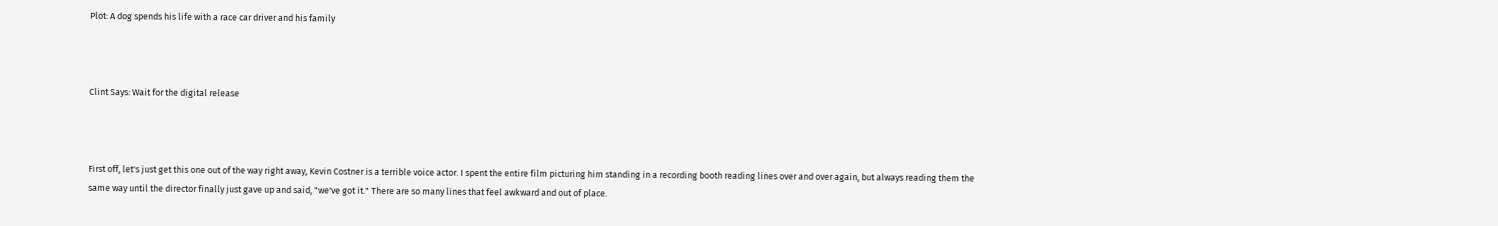Plot: A dog spends his life with a race car driver and his family



Clint Says: Wait for the digital release



First off, let's just get this one out of the way right away, Kevin Costner is a terrible voice actor. I spent the entire film picturing him standing in a recording booth reading lines over and over again, but always reading them the same way until the director finally just gave up and said, "we've got it." There are so many lines that feel awkward and out of place.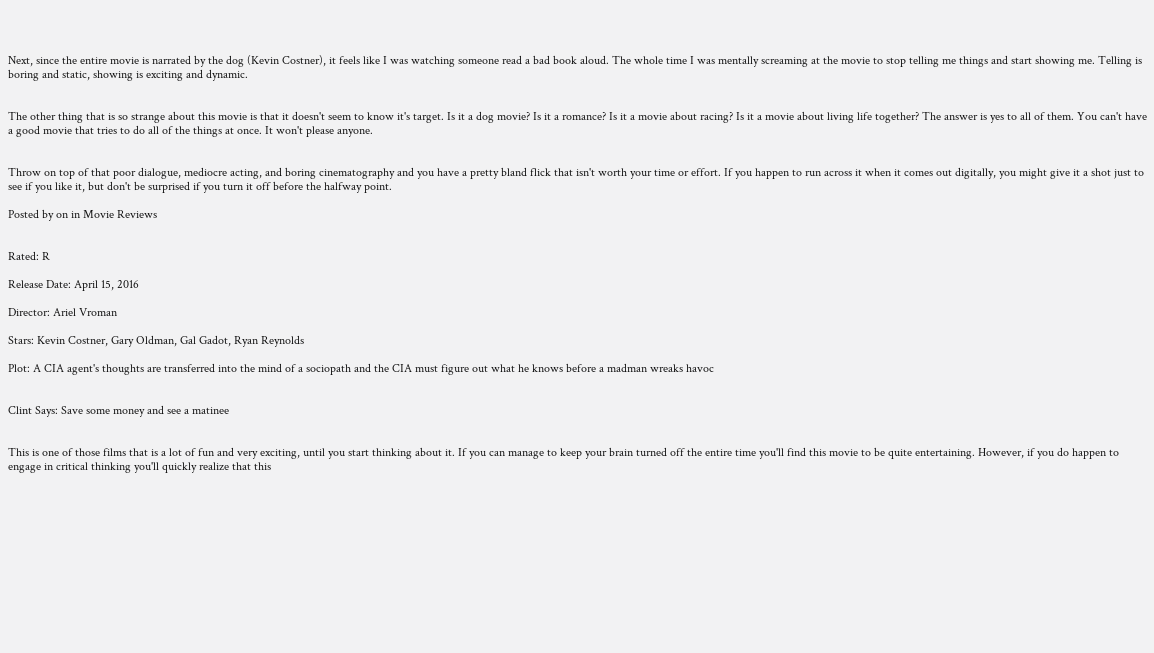Next, since the entire movie is narrated by the dog (Kevin Costner), it feels like I was watching someone read a bad book aloud. The whole time I was mentally screaming at the movie to stop telling me things and start showing me. Telling is boring and static, showing is exciting and dynamic.


The other thing that is so strange about this movie is that it doesn't seem to know it's target. Is it a dog movie? Is it a romance? Is it a movie about racing? Is it a movie about living life together? The answer is yes to all of them. You can't have a good movie that tries to do all of the things at once. It won't please anyone.


Throw on top of that poor dialogue, mediocre acting, and boring cinematography and you have a pretty bland flick that isn't worth your time or effort. If you happen to run across it when it comes out digitally, you might give it a shot just to see if you like it, but don't be surprised if you turn it off before the halfway point.

Posted by on in Movie Reviews


Rated: R

Release Date: April 15, 2016

Director: Ariel Vroman

Stars: Kevin Costner, Gary Oldman, Gal Gadot, Ryan Reynolds

Plot: A CIA agent's thoughts are transferred into the mind of a sociopath and the CIA must figure out what he knows before a madman wreaks havoc


Clint Says: Save some money and see a matinee


This is one of those films that is a lot of fun and very exciting, until you start thinking about it. If you can manage to keep your brain turned off the entire time you'll find this movie to be quite entertaining. However, if you do happen to engage in critical thinking you'll quickly realize that this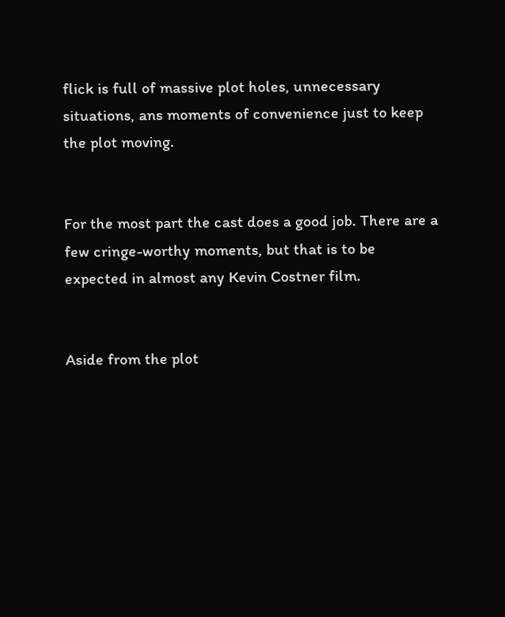flick is full of massive plot holes, unnecessary situations, ans moments of convenience just to keep the plot moving.


For the most part the cast does a good job. There are a few cringe-worthy moments, but that is to be expected in almost any Kevin Costner film.


Aside from the plot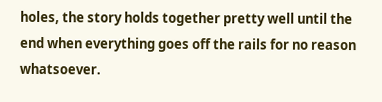holes, the story holds together pretty well until the end when everything goes off the rails for no reason whatsoever.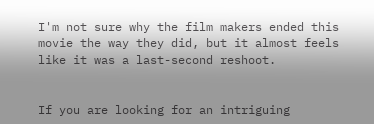I'm not sure why the film makers ended this movie the way they did, but it almost feels like it was a last-second reshoot.


If you are looking for an intriguing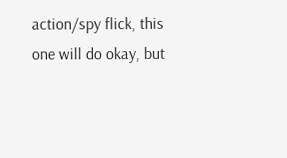action/spy flick, this one will do okay, but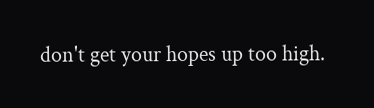don't get your hopes up too high.